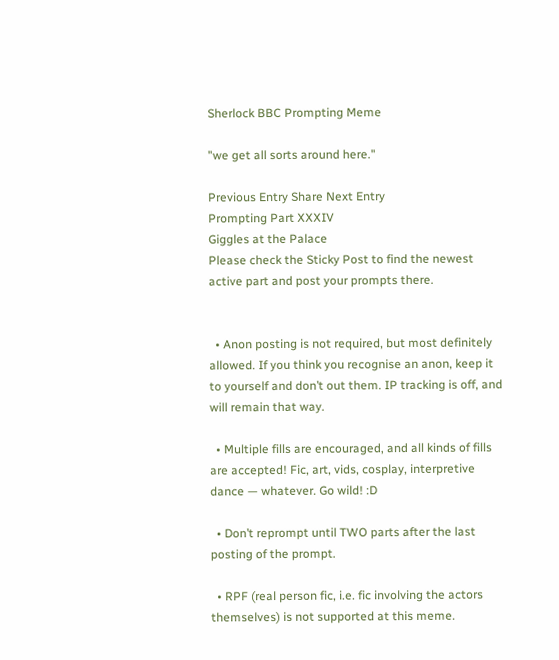Sherlock BBC Prompting Meme

"we get all sorts around here."

Previous Entry Share Next Entry
Prompting Part XXXIV
Giggles at the Palace
Please check the Sticky Post to find the newest active part and post your prompts there.


  • Anon posting is not required, but most definitely allowed. If you think you recognise an anon, keep it to yourself and don’t out them. IP tracking is off, and will remain that way.

  • Multiple fills are encouraged, and all kinds of fills are accepted! Fic, art, vids, cosplay, interpretive dance — whatever. Go wild! :D

  • Don’t reprompt until TWO parts after the last posting of the prompt.

  • RPF (real person fic, i.e. fic involving the actors themselves) is not supported at this meme.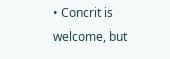• Concrit is welcome, but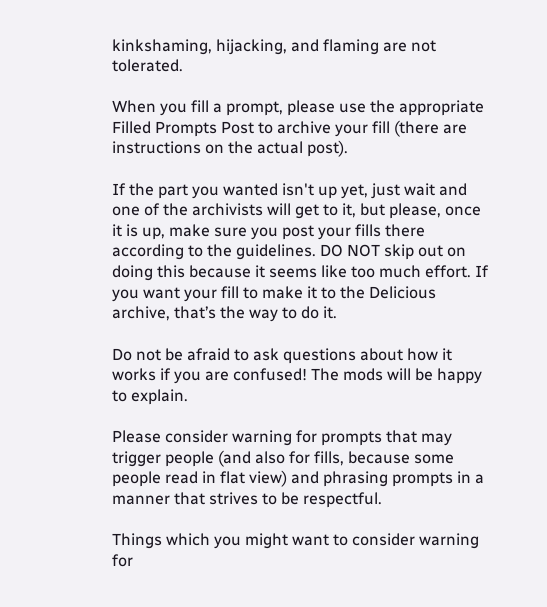kinkshaming, hijacking, and flaming are not tolerated.

When you fill a prompt, please use the appropriate Filled Prompts Post to archive your fill (there are instructions on the actual post).

If the part you wanted isn't up yet, just wait and one of the archivists will get to it, but please, once it is up, make sure you post your fills there according to the guidelines. DO NOT skip out on doing this because it seems like too much effort. If you want your fill to make it to the Delicious archive, that’s the way to do it.

Do not be afraid to ask questions about how it works if you are confused! The mods will be happy to explain.

Please consider warning for prompts that may trigger people (and also for fills, because some people read in flat view) and phrasing prompts in a manner that strives to be respectful.

Things which you might want to consider warning for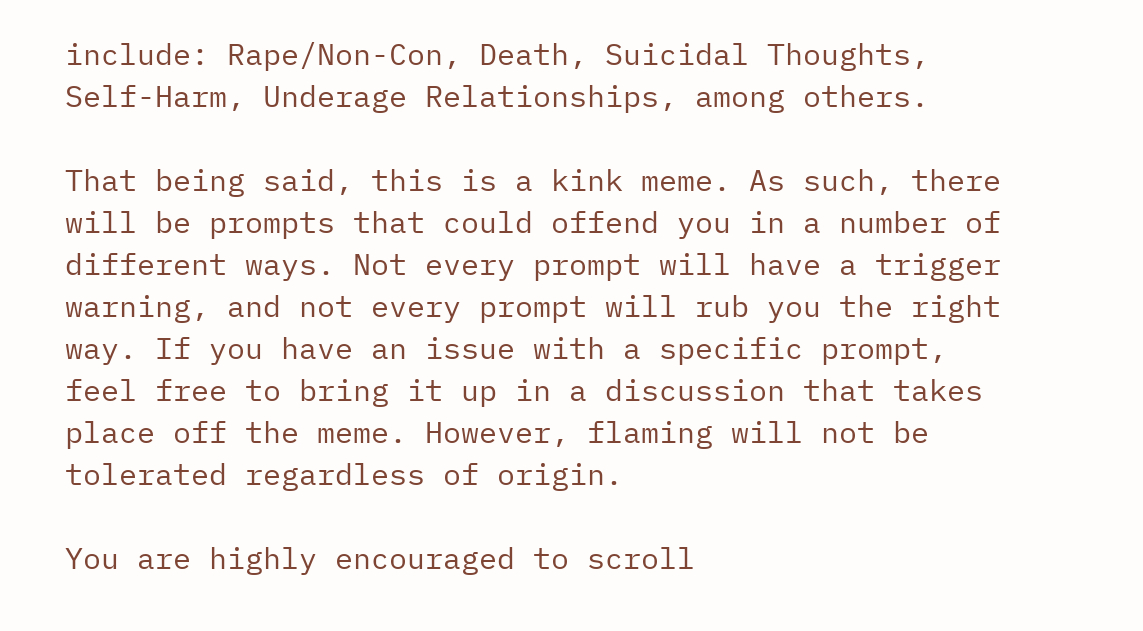include: Rape/Non-Con, Death, Suicidal Thoughts, Self-Harm, Underage Relationships, among others.

That being said, this is a kink meme. As such, there will be prompts that could offend you in a number of different ways. Not every prompt will have a trigger warning, and not every prompt will rub you the right way. If you have an issue with a specific prompt, feel free to bring it up in a discussion that takes place off the meme. However, flaming will not be tolerated regardless of origin.

You are highly encouraged to scroll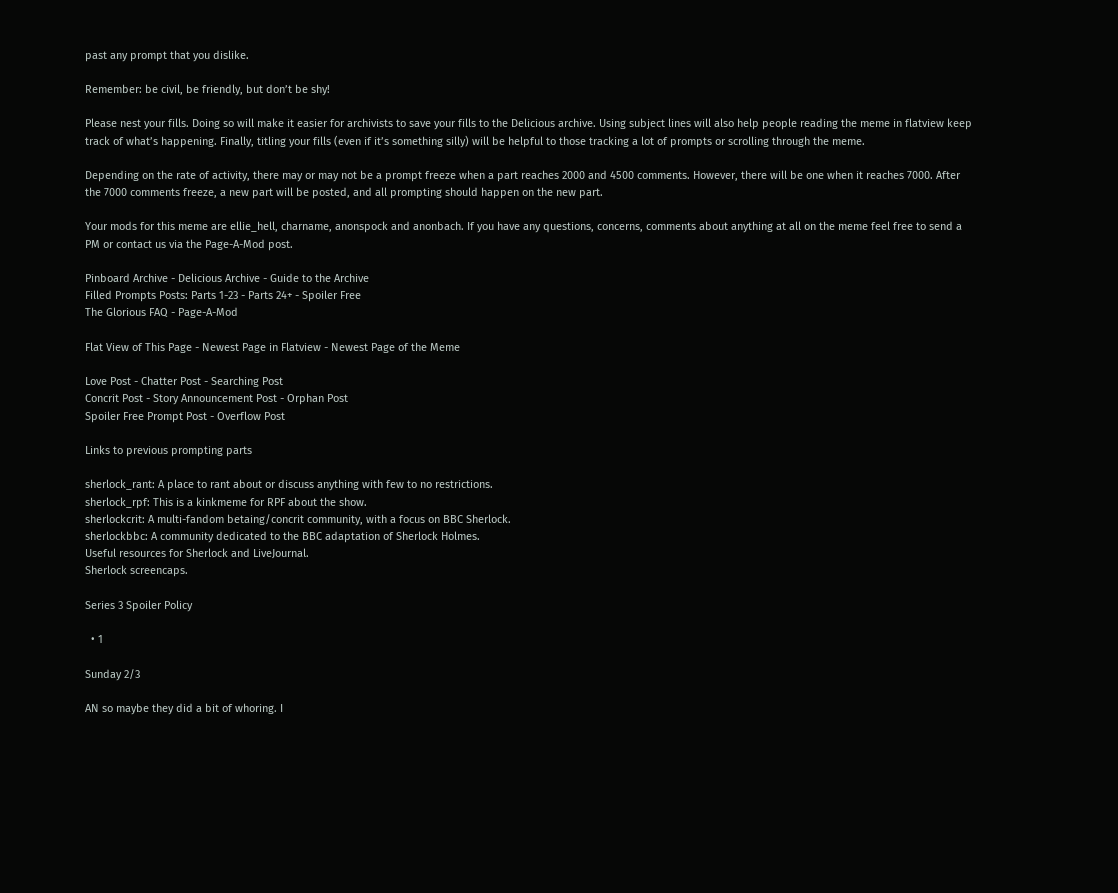past any prompt that you dislike.

Remember: be civil, be friendly, but don’t be shy!

Please nest your fills. Doing so will make it easier for archivists to save your fills to the Delicious archive. Using subject lines will also help people reading the meme in flatview keep track of what’s happening. Finally, titling your fills (even if it’s something silly) will be helpful to those tracking a lot of prompts or scrolling through the meme.

Depending on the rate of activity, there may or may not be a prompt freeze when a part reaches 2000 and 4500 comments. However, there will be one when it reaches 7000. After the 7000 comments freeze, a new part will be posted, and all prompting should happen on the new part.

Your mods for this meme are ellie_hell, charname, anonspock and anonbach. If you have any questions, concerns, comments about anything at all on the meme feel free to send a PM or contact us via the Page-A-Mod post.

Pinboard Archive - Delicious Archive - Guide to the Archive
Filled Prompts Posts: Parts 1-23 - Parts 24+ - Spoiler Free
The Glorious FAQ - Page-A-Mod

Flat View of This Page - Newest Page in Flatview - Newest Page of the Meme

Love Post - Chatter Post - Searching Post
Concrit Post - Story Announcement Post - Orphan Post
Spoiler Free Prompt Post - Overflow Post

Links to previous prompting parts

sherlock_rant: A place to rant about or discuss anything with few to no restrictions.
sherlock_rpf: This is a kinkmeme for RPF about the show.
sherlockcrit: A multi-fandom betaing/concrit community, with a focus on BBC Sherlock.
sherlockbbc: A community dedicated to the BBC adaptation of Sherlock Holmes.
Useful resources for Sherlock and LiveJournal.
Sherlock screencaps.

Series 3 Spoiler Policy

  • 1

Sunday 2/3

AN so maybe they did a bit of whoring. I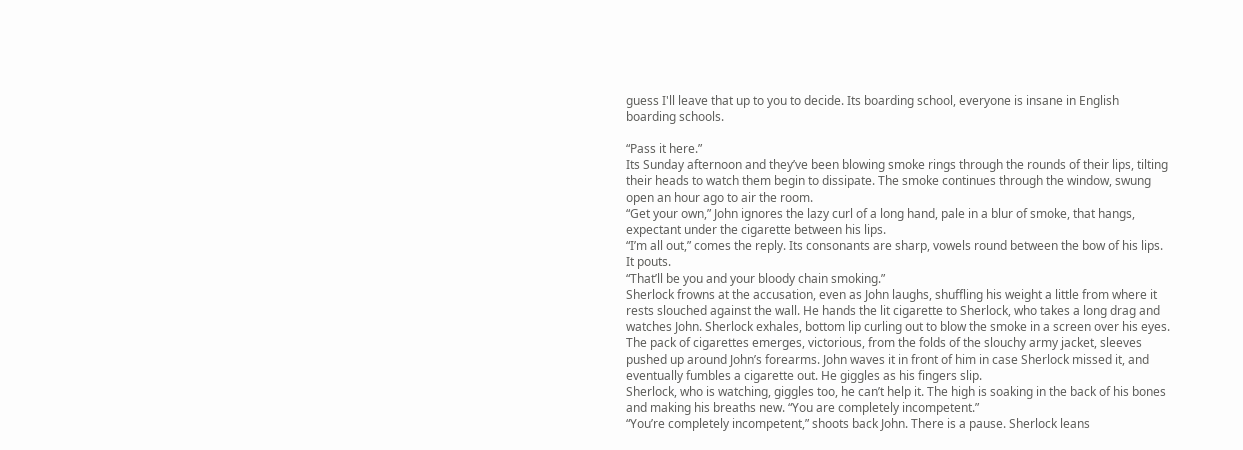guess I'll leave that up to you to decide. Its boarding school, everyone is insane in English boarding schools.

“Pass it here.”
Its Sunday afternoon and they’ve been blowing smoke rings through the rounds of their lips, tilting their heads to watch them begin to dissipate. The smoke continues through the window, swung open an hour ago to air the room.
“Get your own,” John ignores the lazy curl of a long hand, pale in a blur of smoke, that hangs, expectant under the cigarette between his lips.
“I’m all out,” comes the reply. Its consonants are sharp, vowels round between the bow of his lips. It pouts.
“That’ll be you and your bloody chain smoking.”
Sherlock frowns at the accusation, even as John laughs, shuffling his weight a little from where it rests slouched against the wall. He hands the lit cigarette to Sherlock, who takes a long drag and watches John. Sherlock exhales, bottom lip curling out to blow the smoke in a screen over his eyes.
The pack of cigarettes emerges, victorious, from the folds of the slouchy army jacket, sleeves pushed up around John’s forearms. John waves it in front of him in case Sherlock missed it, and eventually fumbles a cigarette out. He giggles as his fingers slip.
Sherlock, who is watching, giggles too, he can’t help it. The high is soaking in the back of his bones and making his breaths new. “You are completely incompetent.”
“You’re completely incompetent,” shoots back John. There is a pause. Sherlock leans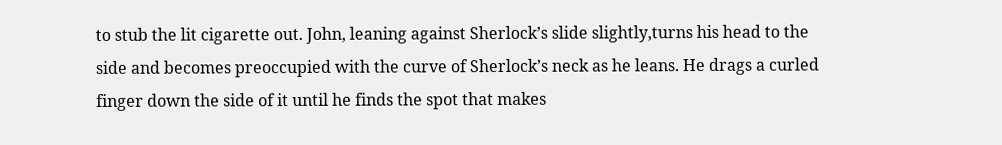to stub the lit cigarette out. John, leaning against Sherlock’s slide slightly,turns his head to the side and becomes preoccupied with the curve of Sherlock’s neck as he leans. He drags a curled finger down the side of it until he finds the spot that makes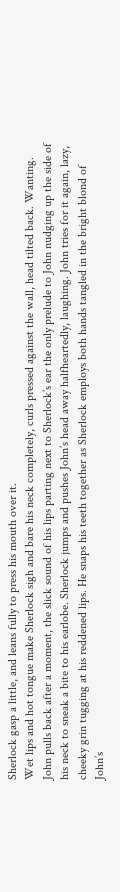Sherlock gasp a little, and leans fully to press his mouth over it.
Wet lips and hot tongue make Sherlock sigh and bare his neck completely, curls pressed against the wall, head tilted back. Wanting.
John pulls back after a moment, the slick sound of his lips parting next to Sherlock’s ear the only prelude to John nudging up the side of his neck to sneak a bite to his earlobe. Sherlock jumps and pushes John’s head away halfheartedly, laughing. John tries for it again, lazy, cheeky grin tugging at his reddened lips. He snaps his teeth together as Sherlock employs both hands tangled in the bright blond of John’s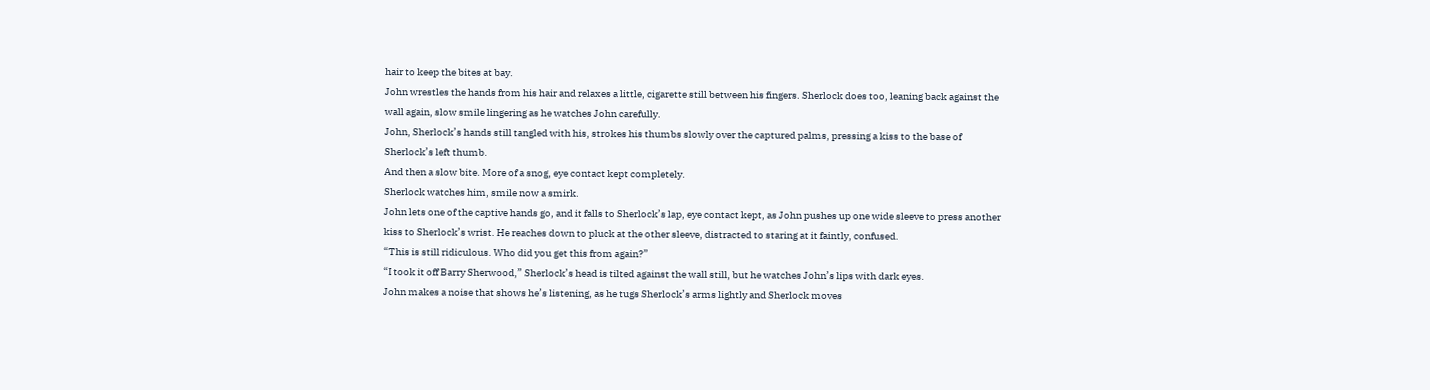hair to keep the bites at bay.
John wrestles the hands from his hair and relaxes a little, cigarette still between his fingers. Sherlock does too, leaning back against the wall again, slow smile lingering as he watches John carefully.
John, Sherlock’s hands still tangled with his, strokes his thumbs slowly over the captured palms, pressing a kiss to the base of Sherlock’s left thumb.
And then a slow bite. More of a snog, eye contact kept completely.
Sherlock watches him, smile now a smirk.
John lets one of the captive hands go, and it falls to Sherlock’s lap, eye contact kept, as John pushes up one wide sleeve to press another kiss to Sherlock’s wrist. He reaches down to pluck at the other sleeve, distracted to staring at it faintly, confused.
“This is still ridiculous. Who did you get this from again?”
“I took it off Barry Sherwood,” Sherlock’s head is tilted against the wall still, but he watches John’s lips with dark eyes.
John makes a noise that shows he’s listening, as he tugs Sherlock’s arms lightly and Sherlock moves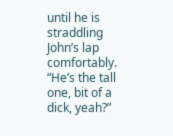until he is straddling John’s lap comfortably. “He’s the tall one, bit of a dick, yeah?”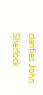clarifies John.
Sherlock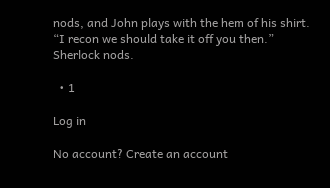nods, and John plays with the hem of his shirt.
“I recon we should take it off you then.”
Sherlock nods.

  • 1

Log in

No account? Create an account